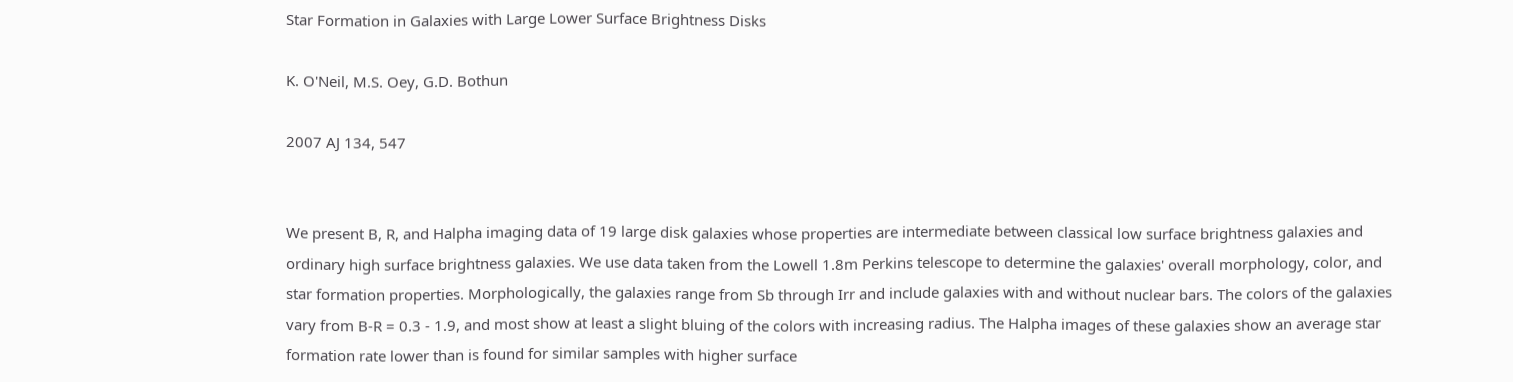Star Formation in Galaxies with Large Lower Surface Brightness Disks

K. O'Neil, M.S. Oey, G.D. Bothun

2007 AJ 134, 547


We present B, R, and Halpha imaging data of 19 large disk galaxies whose properties are intermediate between classical low surface brightness galaxies and ordinary high surface brightness galaxies. We use data taken from the Lowell 1.8m Perkins telescope to determine the galaxies' overall morphology, color, and star formation properties. Morphologically, the galaxies range from Sb through Irr and include galaxies with and without nuclear bars. The colors of the galaxies vary from B-R = 0.3 - 1.9, and most show at least a slight bluing of the colors with increasing radius. The Halpha images of these galaxies show an average star formation rate lower than is found for similar samples with higher surface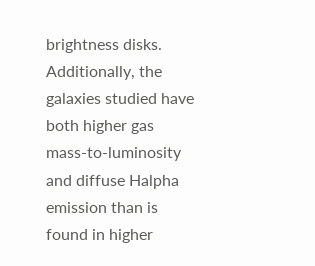brightness disks. Additionally, the galaxies studied have both higher gas mass-to-luminosity and diffuse Halpha emission than is found in higher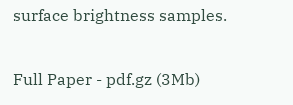surface brightness samples.

Full Paper - pdf.gz (3Mb)